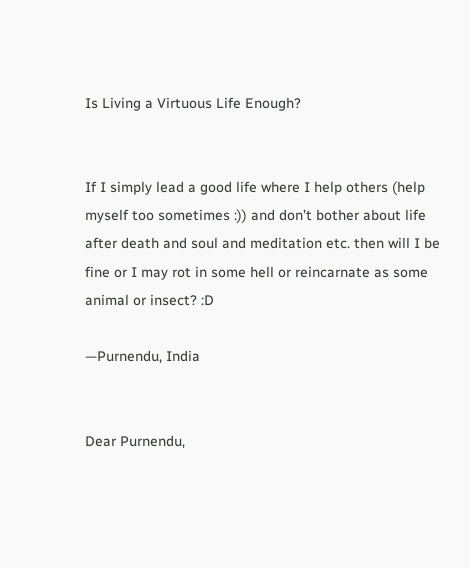Is Living a Virtuous Life Enough?


If I simply lead a good life where I help others (help myself too sometimes :)) and don’t bother about life after death and soul and meditation etc. then will I be fine or I may rot in some hell or reincarnate as some animal or insect? :D

—Purnendu, India


Dear Purnendu,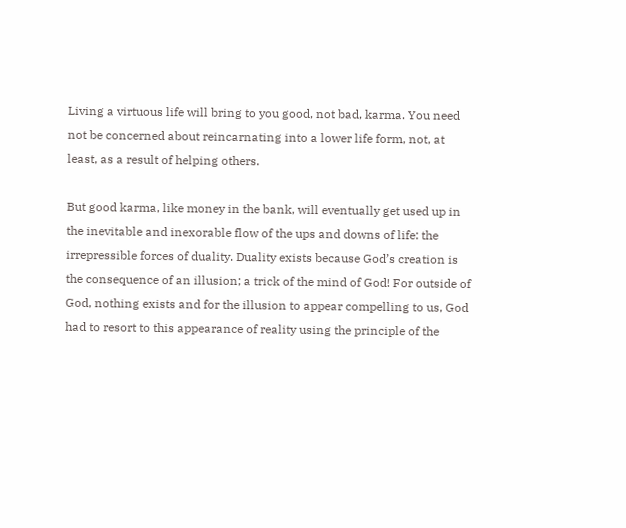Living a virtuous life will bring to you good, not bad, karma. You need not be concerned about reincarnating into a lower life form, not, at least, as a result of helping others.

But good karma, like money in the bank, will eventually get used up in the inevitable and inexorable flow of the ups and downs of life: the irrepressible forces of duality. Duality exists because God’s creation is the consequence of an illusion; a trick of the mind of God! For outside of God, nothing exists and for the illusion to appear compelling to us, God had to resort to this appearance of reality using the principle of the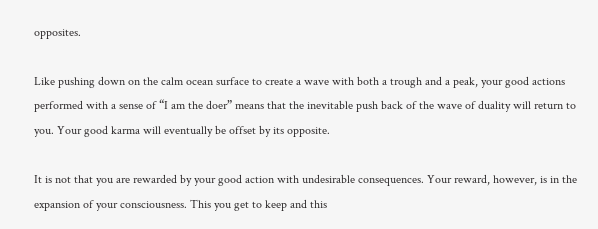opposites.

Like pushing down on the calm ocean surface to create a wave with both a trough and a peak, your good actions performed with a sense of “I am the doer” means that the inevitable push back of the wave of duality will return to you. Your good karma will eventually be offset by its opposite.

It is not that you are rewarded by your good action with undesirable consequences. Your reward, however, is in the expansion of your consciousness. This you get to keep and this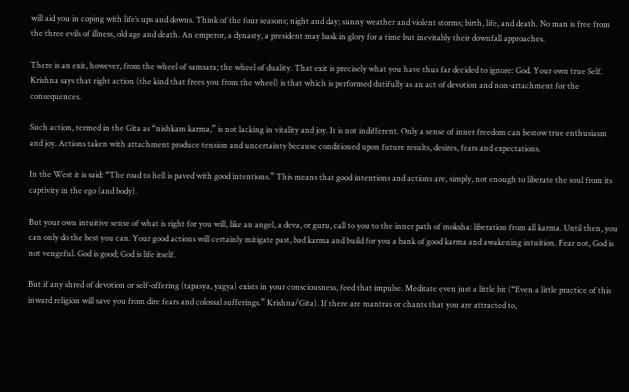will aid you in coping with life’s ups and downs. Think of the four seasons; night and day; sunny weather and violent storms; birth, life, and death. No man is free from the three evils of illness, old age and death. An emperor, a dynasty, a president may bask in glory for a time but inevitably their downfall approaches.

There is an exit, however, from the wheel of samsara; the wheel of duality. That exit is precisely what you have thus far decided to ignore: God. Your own true Self. Krishna says that right action (the kind that frees you from the wheel) is that which is performed dutifully as an act of devotion and non-attachment for the consequences.

Such action, termed in the Gita as “nishkam karma,” is not lacking in vitality and joy. It is not indifferent. Only a sense of inner freedom can bestow true enthusiasm and joy. Actions taken with attachment produce tension and uncertainty because conditioned upon future results, desires, fears and expectations.

In the West it is said: “The road to hell is paved with good intentions.” This means that good intentions and actions are, simply, not enough to liberate the soul from its captivity in the ego (and body).

But your own intuitive sense of what is right for you will, like an angel, a deva, or guru, call to you to the inner path of moksha: liberation from all karma. Until then, you can only do the best you can. Your good actions will certainly mitigate past, bad karma and build for you a bank of good karma and awakening intuition. Fear not, God is not vengeful. God is good; God is life itself.

But if any shred of devotion or self-offering (tapasya, yagya) exists in your consciousness, feed that impulse. Meditate even just a little bit (“Even a little practice of this inward religion will save you from dire fears and colossal sufferings.” Krishna/Gita). If there are mantras or chants that you are attracted to,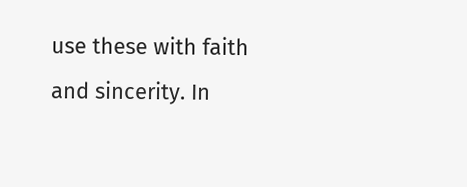use these with faith and sincerity. In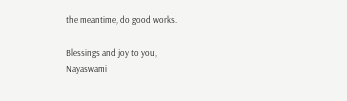the meantime, do good works.

Blessings and joy to you,
Nayaswami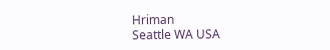Hriman
Seattle WA USA